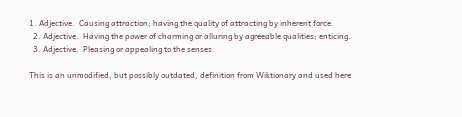1. Adjective.  Causing attraction; having the quality of attracting by inherent force.
  2. Adjective.  Having the power of charming or alluring by agreeable qualities; enticing.
  3. Adjective.  Pleasing or appealing to the senses.

This is an unmodified, but possibly outdated, definition from Wiktionary and used here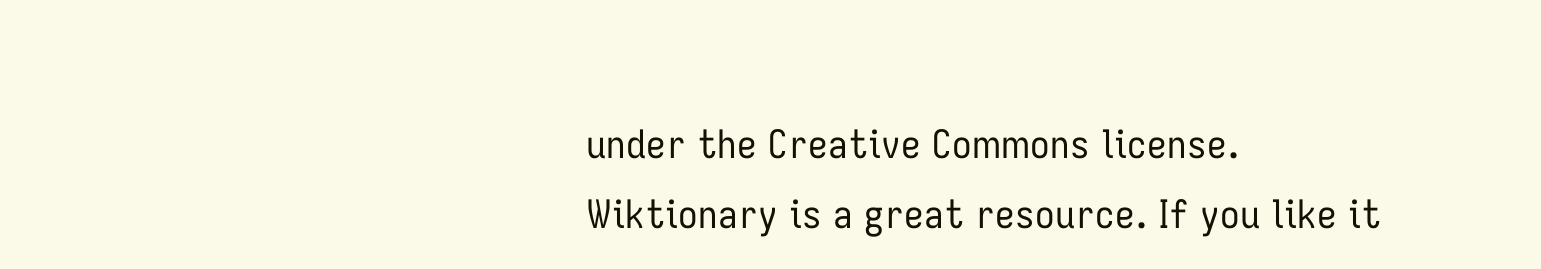under the Creative Commons license. Wiktionary is a great resource. If you like it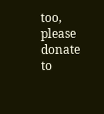too, please donate to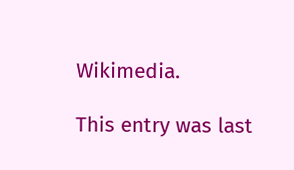Wikimedia.

This entry was last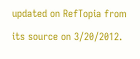updated on RefTopia from its source on 3/20/2012.